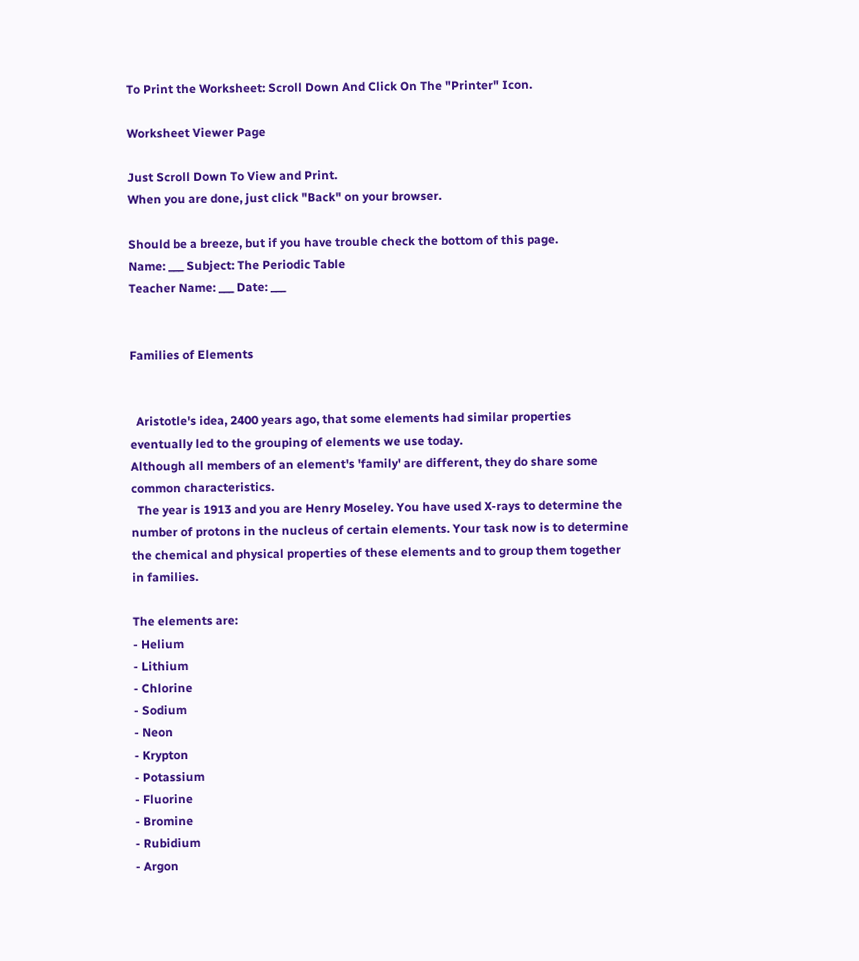To Print the Worksheet: Scroll Down And Click On The "Printer" Icon.

Worksheet Viewer Page

Just Scroll Down To View and Print.
When you are done, just click "Back" on your browser.

Should be a breeze, but if you have trouble check the bottom of this page.
Name: ___ Subject: The Periodic Table
Teacher Name: ___ Date: ___


Families of Elements


  Aristotle's idea, 2400 years ago, that some elements had similar properties eventually led to the grouping of elements we use today.
Although all members of an element's 'family' are different, they do share some common characteristics.
  The year is 1913 and you are Henry Moseley. You have used X-rays to determine the number of protons in the nucleus of certain elements. Your task now is to determine the chemical and physical properties of these elements and to group them together in families.

The elements are:
- Helium
- Lithium
- Chlorine
- Sodium
- Neon
- Krypton
- Potassium
- Fluorine
- Bromine
- Rubidium
- Argon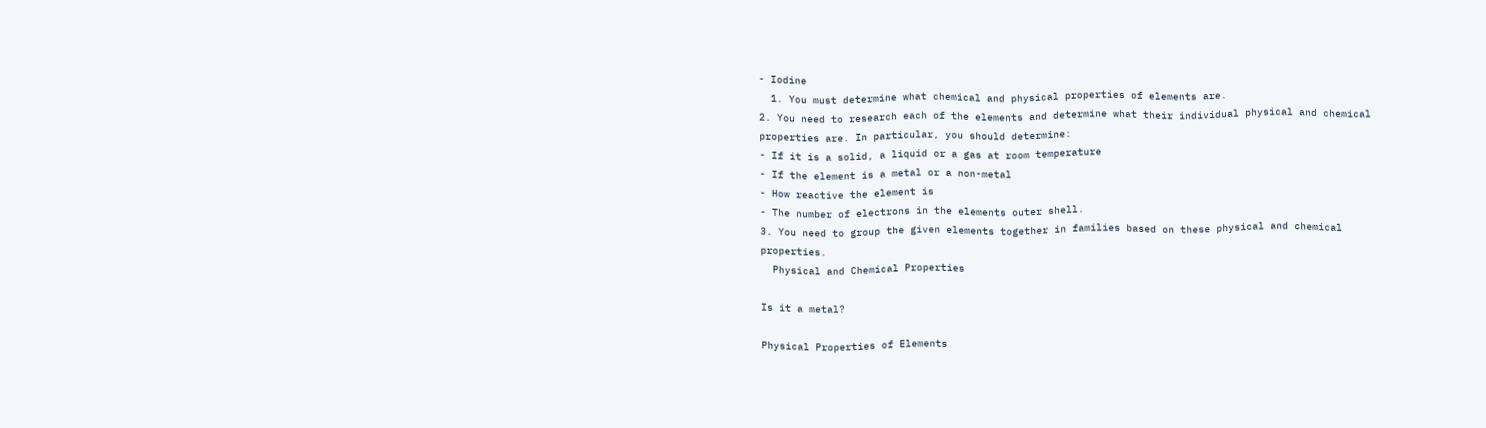- Iodine
  1. You must determine what chemical and physical properties of elements are.
2. You need to research each of the elements and determine what their individual physical and chemical properties are. In particular, you should determine:
- If it is a solid, a liquid or a gas at room temperature
- If the element is a metal or a non-metal
- How reactive the element is
- The number of electrons in the elements outer shell.
3. You need to group the given elements together in families based on these physical and chemical properties.
  Physical and Chemical Properties

Is it a metal?

Physical Properties of Elements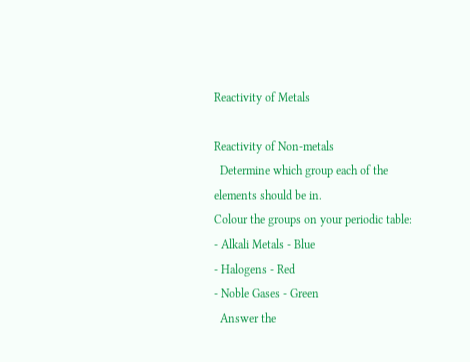Reactivity of Metals

Reactivity of Non-metals
  Determine which group each of the elements should be in.
Colour the groups on your periodic table:
- Alkali Metals - Blue
- Halogens - Red
- Noble Gases - Green
  Answer the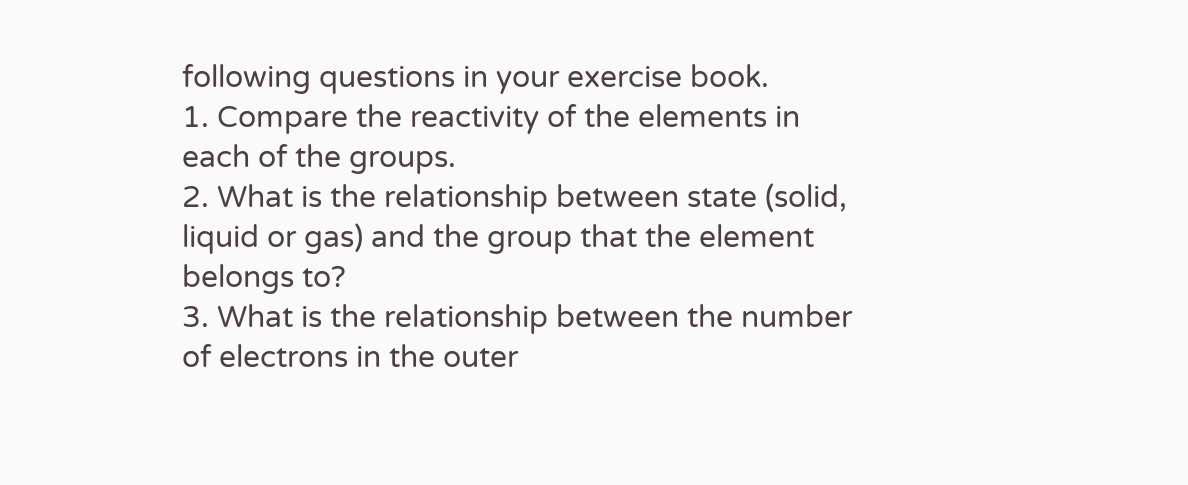following questions in your exercise book.
1. Compare the reactivity of the elements in each of the groups.
2. What is the relationship between state (solid, liquid or gas) and the group that the element belongs to?
3. What is the relationship between the number of electrons in the outer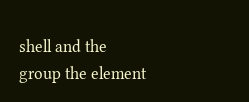shell and the group the element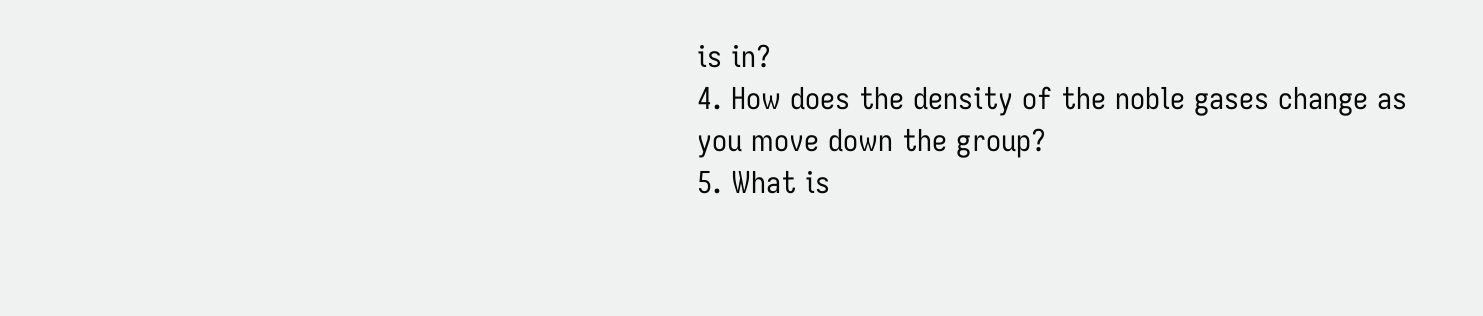is in?
4. How does the density of the noble gases change as you move down the group?
5. What is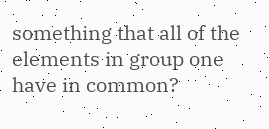something that all of the elements in group one have in common?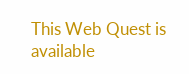This Web Quest is available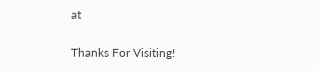at

Thanks For Visiting!